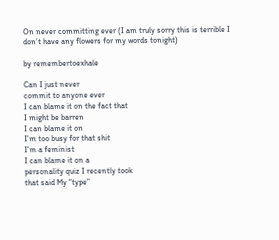On never committing ever (I am truly sorry this is terrible I don’t have any flowers for my words tonight)

by remembertoexhale

Can I just never
commit to anyone ever
I can blame it on the fact that
I might be barren
I can blame it on
I’m too busy for that shit
I’m a feminist
I can blame it on a
personality quiz I recently took
that said My “type”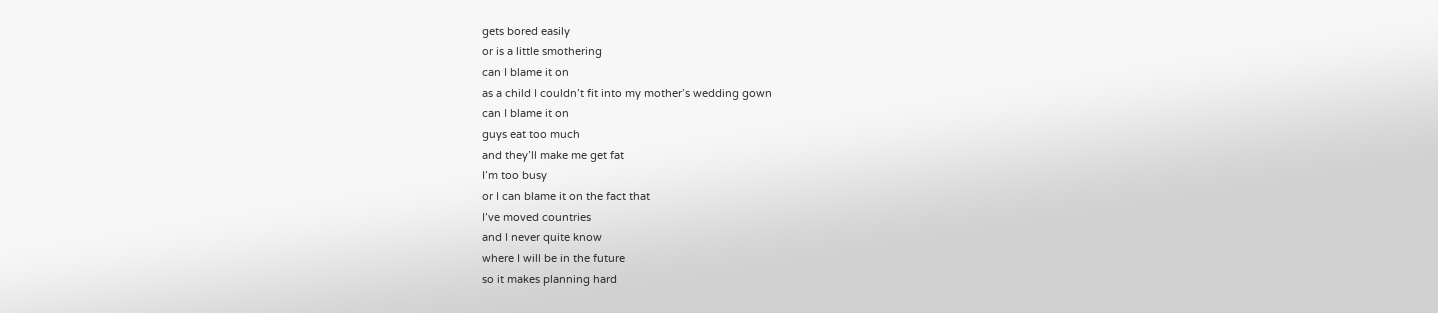gets bored easily
or is a little smothering
can I blame it on
as a child I couldn’t fit into my mother’s wedding gown
can I blame it on
guys eat too much
and they’ll make me get fat
I’m too busy
or I can blame it on the fact that
I’ve moved countries
and I never quite know
where I will be in the future
so it makes planning hard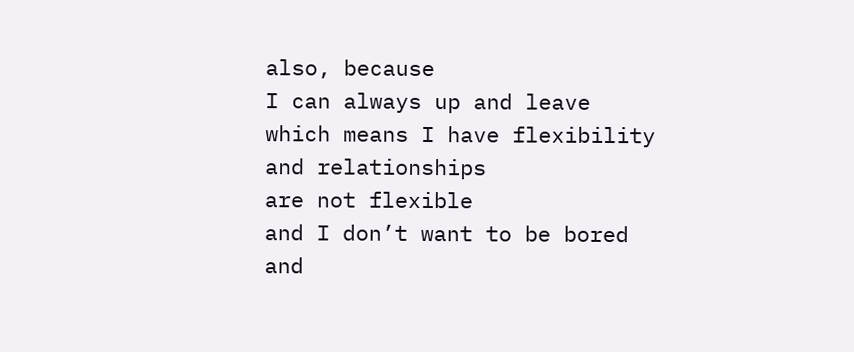also, because
I can always up and leave
which means I have flexibility
and relationships
are not flexible
and I don’t want to be bored
and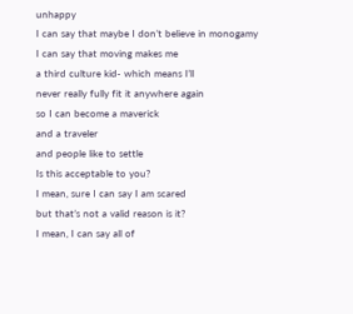unhappy
I can say that maybe I don’t believe in monogamy
I can say that moving makes me
a third culture kid- which means I’ll
never really fully fit it anywhere again
so I can become a maverick
and a traveler
and people like to settle
Is this acceptable to you?
I mean, sure I can say I am scared
but that’s not a valid reason is it?
I mean, I can say all of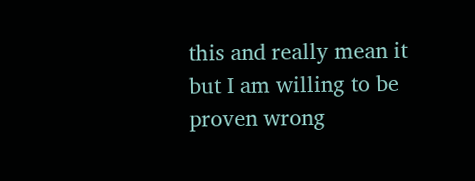this and really mean it
but I am willing to be proven wrong